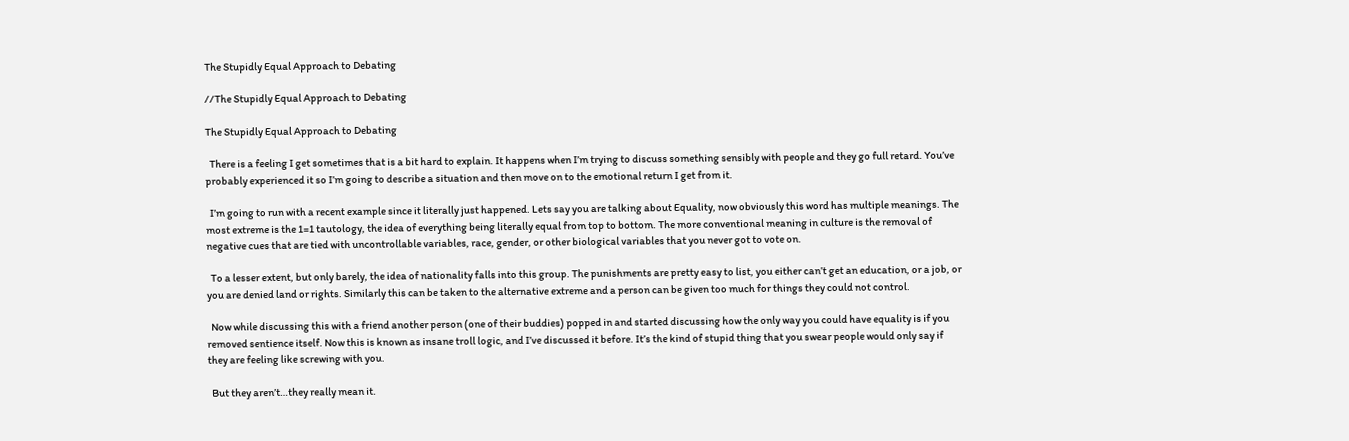The Stupidly Equal Approach to Debating

//The Stupidly Equal Approach to Debating

The Stupidly Equal Approach to Debating

  There is a feeling I get sometimes that is a bit hard to explain. It happens when I’m trying to discuss something sensibly with people and they go full retard. You’ve probably experienced it so I’m going to describe a situation and then move on to the emotional return I get from it.

  I’m going to run with a recent example since it literally just happened. Lets say you are talking about Equality, now obviously this word has multiple meanings. The most extreme is the 1=1 tautology, the idea of everything being literally equal from top to bottom. The more conventional meaning in culture is the removal of negative cues that are tied with uncontrollable variables, race, gender, or other biological variables that you never got to vote on.

  To a lesser extent, but only barely, the idea of nationality falls into this group. The punishments are pretty easy to list, you either can’t get an education, or a job, or you are denied land or rights. Similarly this can be taken to the alternative extreme and a person can be given too much for things they could not control.

  Now while discussing this with a friend another person (one of their buddies) popped in and started discussing how the only way you could have equality is if you removed sentience itself. Now this is known as insane troll logic, and I’ve discussed it before. It’s the kind of stupid thing that you swear people would only say if they are feeling like screwing with you.

  But they aren’t…they really mean it.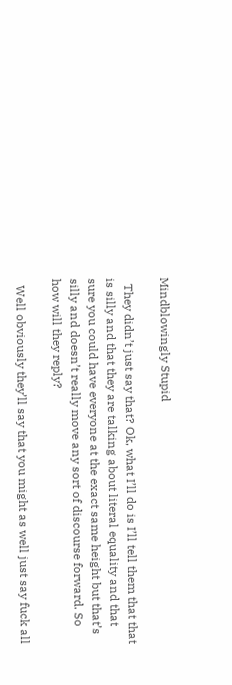Mindblowingly Stupid

  They didn’t just say that? Ok, what I’ll do is I’ll tell them that that is silly and that they are talking about literal equality and that sure you could have everyone at the exact same height but that’s silly and doesn’t really move any sort of discourse forward. So how will they reply?

  Well obviously they’ll say that you might as well just say fuck all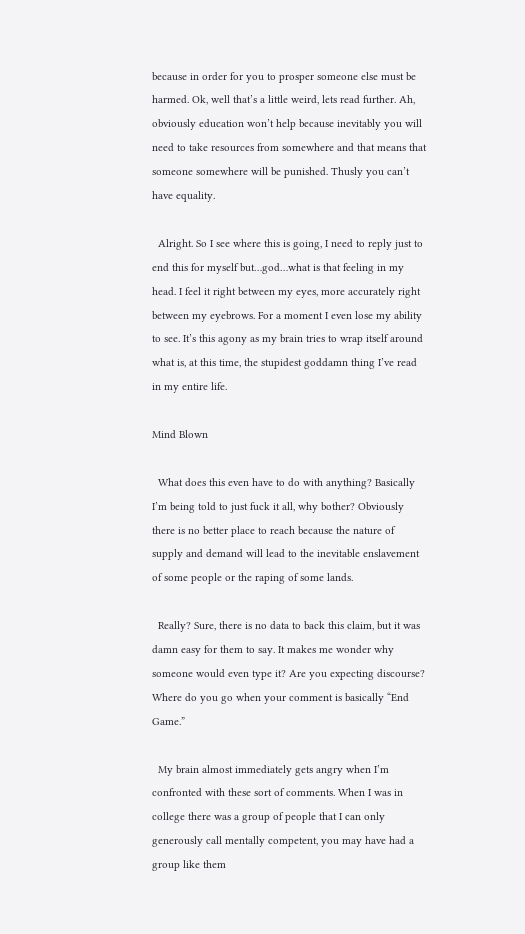because in order for you to prosper someone else must be harmed. Ok, well that’s a little weird, lets read further. Ah, obviously education won’t help because inevitably you will need to take resources from somewhere and that means that someone somewhere will be punished. Thusly you can’t have equality.

  Alright. So I see where this is going, I need to reply just to end this for myself but…god…what is that feeling in my head. I feel it right between my eyes, more accurately right between my eyebrows. For a moment I even lose my ability to see. It’s this agony as my brain tries to wrap itself around what is, at this time, the stupidest goddamn thing I’ve read in my entire life.

Mind Blown

  What does this even have to do with anything? Basically I’m being told to just fuck it all, why bother? Obviously there is no better place to reach because the nature of supply and demand will lead to the inevitable enslavement of some people or the raping of some lands.

  Really? Sure, there is no data to back this claim, but it was damn easy for them to say. It makes me wonder why someone would even type it? Are you expecting discourse? Where do you go when your comment is basically “End Game.”

  My brain almost immediately gets angry when I’m confronted with these sort of comments. When I was in college there was a group of people that I can only generously call mentally competent, you may have had a group like them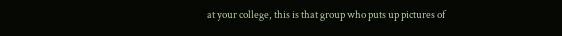at your college, this is that group who puts up pictures of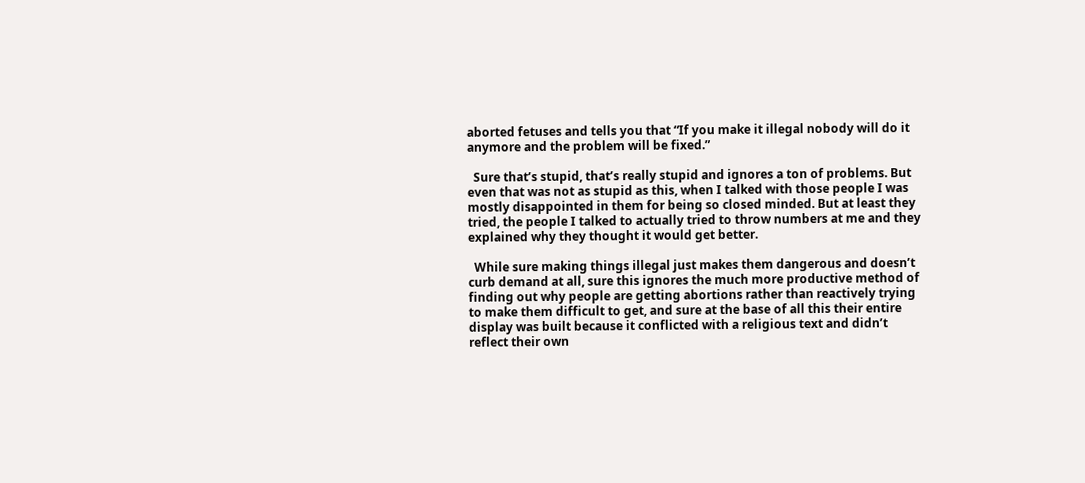aborted fetuses and tells you that “If you make it illegal nobody will do it anymore and the problem will be fixed.”

  Sure that’s stupid, that’s really stupid and ignores a ton of problems. But even that was not as stupid as this, when I talked with those people I was mostly disappointed in them for being so closed minded. But at least they tried, the people I talked to actually tried to throw numbers at me and they explained why they thought it would get better.

  While sure making things illegal just makes them dangerous and doesn’t curb demand at all, sure this ignores the much more productive method of finding out why people are getting abortions rather than reactively trying to make them difficult to get, and sure at the base of all this their entire display was built because it conflicted with a religious text and didn’t reflect their own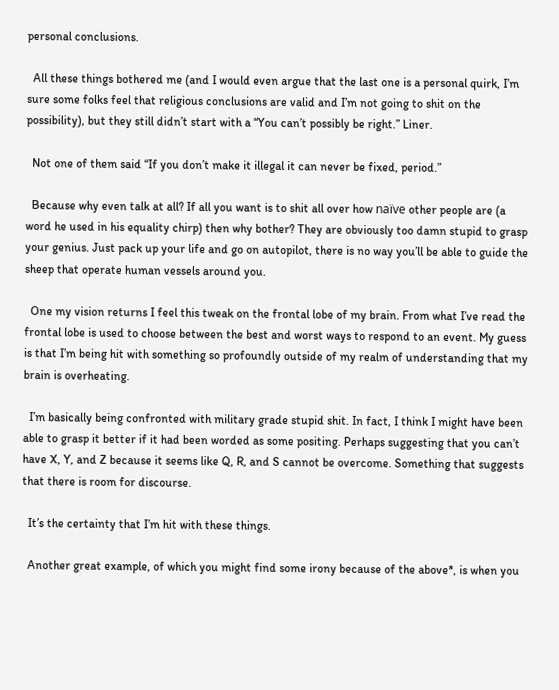personal conclusions.

  All these things bothered me (and I would even argue that the last one is a personal quirk, I’m sure some folks feel that religious conclusions are valid and I’m not going to shit on the possibility), but they still didn’t start with a “You can’t possibly be right.” Liner.

  Not one of them said “If you don’t make it illegal it can never be fixed, period.”

  Because why even talk at all? If all you want is to shit all over how naïve other people are (a word he used in his equality chirp) then why bother? They are obviously too damn stupid to grasp your genius. Just pack up your life and go on autopilot, there is no way you’ll be able to guide the sheep that operate human vessels around you.

  One my vision returns I feel this tweak on the frontal lobe of my brain. From what I’ve read the frontal lobe is used to choose between the best and worst ways to respond to an event. My guess is that I’m being hit with something so profoundly outside of my realm of understanding that my brain is overheating.

  I’m basically being confronted with military grade stupid shit. In fact, I think I might have been able to grasp it better if it had been worded as some positing. Perhaps suggesting that you can’t have X, Y, and Z because it seems like Q, R, and S cannot be overcome. Something that suggests that there is room for discourse.

  It’s the certainty that I’m hit with these things.

  Another great example, of which you might find some irony because of the above*, is when you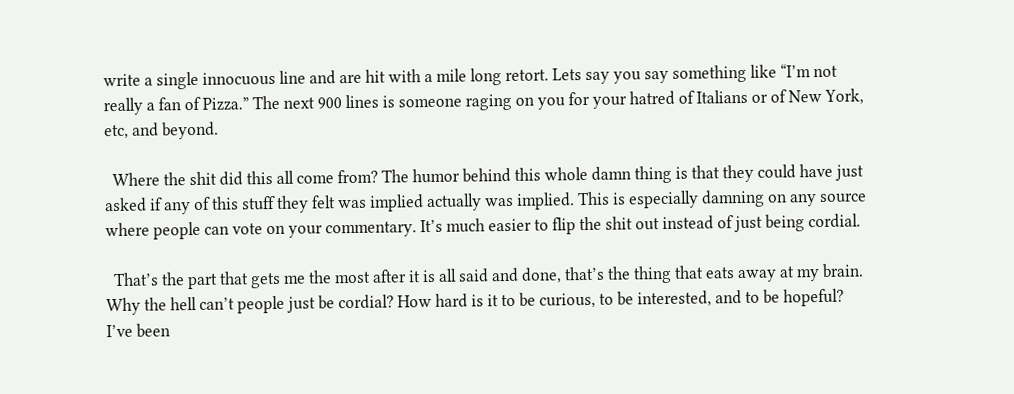write a single innocuous line and are hit with a mile long retort. Lets say you say something like “I’m not really a fan of Pizza.” The next 900 lines is someone raging on you for your hatred of Italians or of New York, etc, and beyond.

  Where the shit did this all come from? The humor behind this whole damn thing is that they could have just asked if any of this stuff they felt was implied actually was implied. This is especially damning on any source where people can vote on your commentary. It’s much easier to flip the shit out instead of just being cordial.

  That’s the part that gets me the most after it is all said and done, that’s the thing that eats away at my brain. Why the hell can’t people just be cordial? How hard is it to be curious, to be interested, and to be hopeful? I’ve been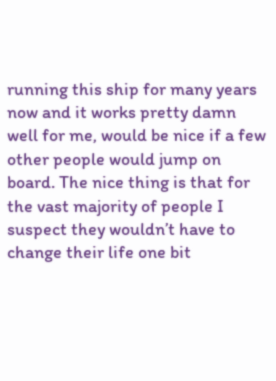running this ship for many years now and it works pretty damn well for me, would be nice if a few other people would jump on board. The nice thing is that for the vast majority of people I suspect they wouldn’t have to change their life one bit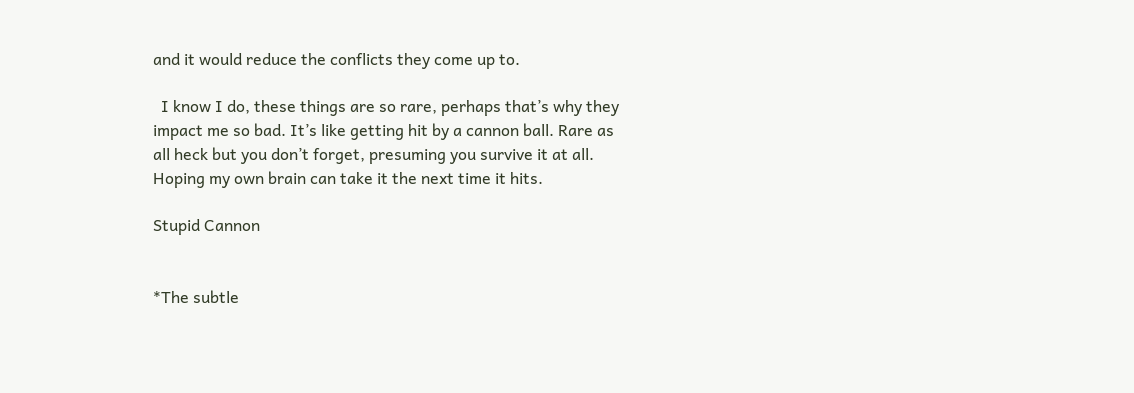and it would reduce the conflicts they come up to.

  I know I do, these things are so rare, perhaps that’s why they impact me so bad. It’s like getting hit by a cannon ball. Rare as all heck but you don’t forget, presuming you survive it at all. Hoping my own brain can take it the next time it hits.

Stupid Cannon


*The subtle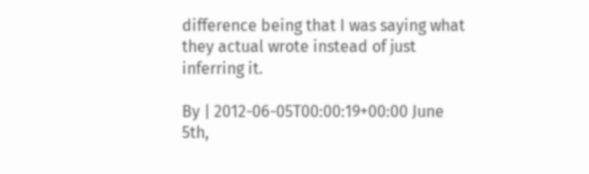difference being that I was saying what they actual wrote instead of just inferring it.

By | 2012-06-05T00:00:19+00:00 June 5th,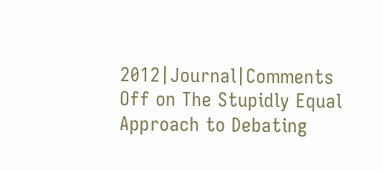2012|Journal|Comments Off on The Stupidly Equal Approach to Debating